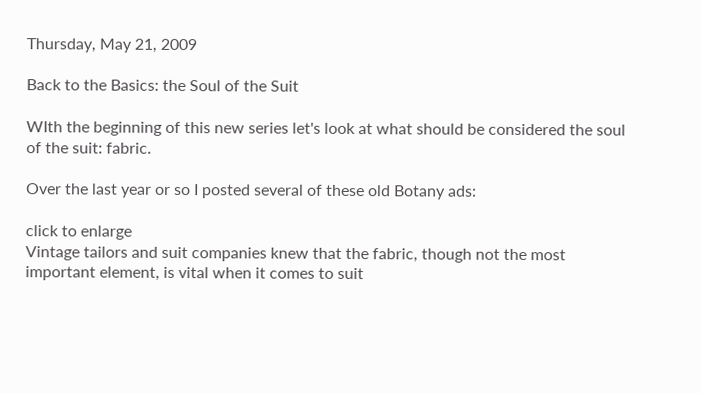Thursday, May 21, 2009

Back to the Basics: the Soul of the Suit

WIth the beginning of this new series let's look at what should be considered the soul of the suit: fabric.

Over the last year or so I posted several of these old Botany ads:

click to enlarge
Vintage tailors and suit companies knew that the fabric, though not the most important element, is vital when it comes to suit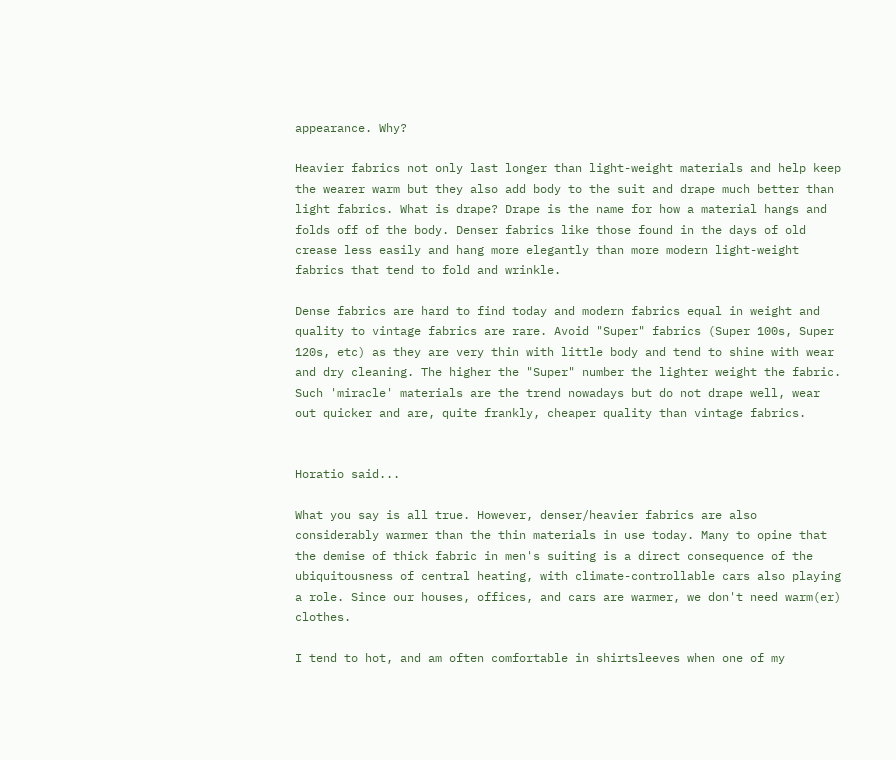appearance. Why?

Heavier fabrics not only last longer than light-weight materials and help keep the wearer warm but they also add body to the suit and drape much better than light fabrics. What is drape? Drape is the name for how a material hangs and folds off of the body. Denser fabrics like those found in the days of old crease less easily and hang more elegantly than more modern light-weight fabrics that tend to fold and wrinkle.

Dense fabrics are hard to find today and modern fabrics equal in weight and quality to vintage fabrics are rare. Avoid "Super" fabrics (Super 100s, Super 120s, etc) as they are very thin with little body and tend to shine with wear and dry cleaning. The higher the "Super" number the lighter weight the fabric. Such 'miracle' materials are the trend nowadays but do not drape well, wear out quicker and are, quite frankly, cheaper quality than vintage fabrics.


Horatio said...

What you say is all true. However, denser/heavier fabrics are also considerably warmer than the thin materials in use today. Many to opine that the demise of thick fabric in men's suiting is a direct consequence of the ubiquitousness of central heating, with climate-controllable cars also playing a role. Since our houses, offices, and cars are warmer, we don't need warm(er) clothes.

I tend to hot, and am often comfortable in shirtsleeves when one of my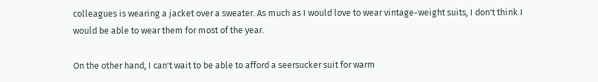colleagues is wearing a jacket over a sweater. As much as I would love to wear vintage-weight suits, I don't think I would be able to wear them for most of the year.

On the other hand, I can't wait to be able to afford a seersucker suit for warm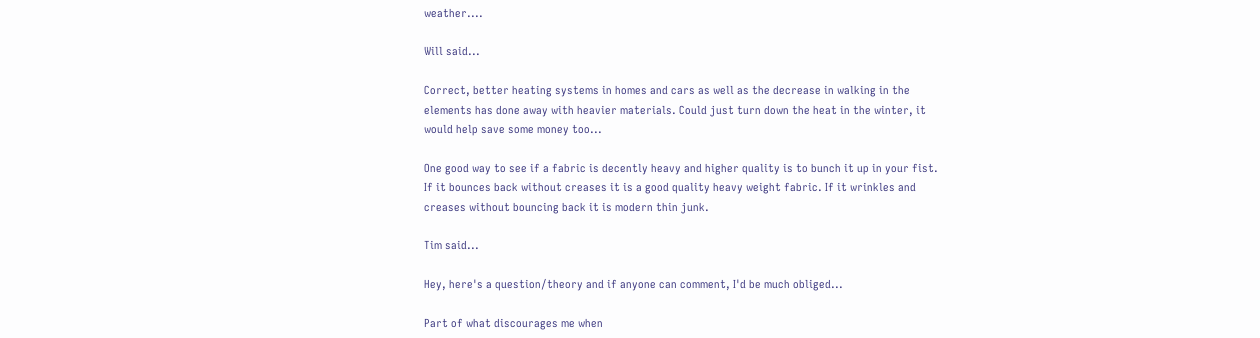weather....

Will said...

Correct, better heating systems in homes and cars as well as the decrease in walking in the elements has done away with heavier materials. Could just turn down the heat in the winter, it would help save some money too...

One good way to see if a fabric is decently heavy and higher quality is to bunch it up in your fist. If it bounces back without creases it is a good quality heavy weight fabric. If it wrinkles and creases without bouncing back it is modern thin junk.

Tim said...

Hey, here's a question/theory and if anyone can comment, I'd be much obliged...

Part of what discourages me when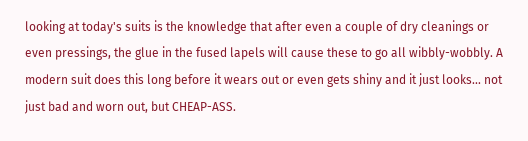looking at today's suits is the knowledge that after even a couple of dry cleanings or even pressings, the glue in the fused lapels will cause these to go all wibbly-wobbly. A modern suit does this long before it wears out or even gets shiny and it just looks... not just bad and worn out, but CHEAP-ASS.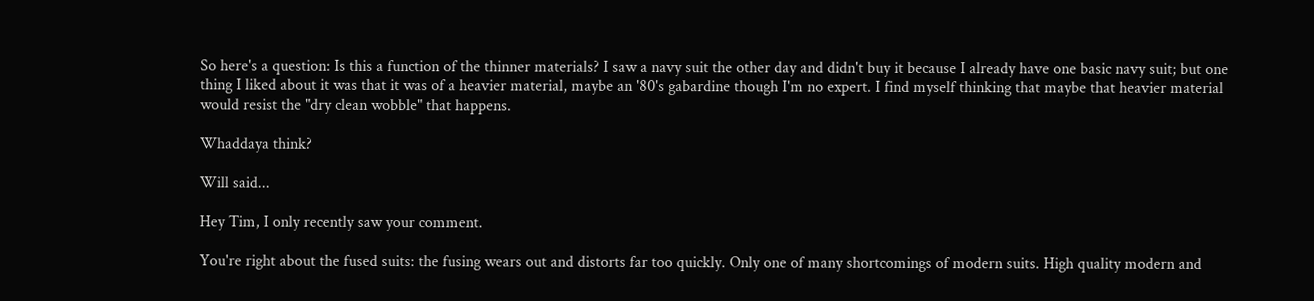So here's a question: Is this a function of the thinner materials? I saw a navy suit the other day and didn't buy it because I already have one basic navy suit; but one thing I liked about it was that it was of a heavier material, maybe an '80's gabardine though I'm no expert. I find myself thinking that maybe that heavier material would resist the "dry clean wobble" that happens.

Whaddaya think?

Will said...

Hey Tim, I only recently saw your comment.

You're right about the fused suits: the fusing wears out and distorts far too quickly. Only one of many shortcomings of modern suits. High quality modern and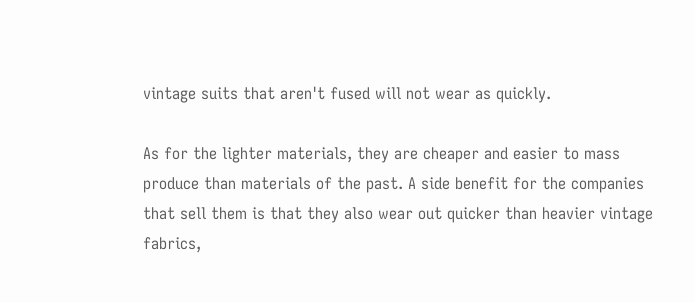vintage suits that aren't fused will not wear as quickly.

As for the lighter materials, they are cheaper and easier to mass produce than materials of the past. A side benefit for the companies that sell them is that they also wear out quicker than heavier vintage fabrics,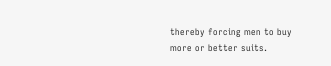thereby forcing men to buy more or better suits.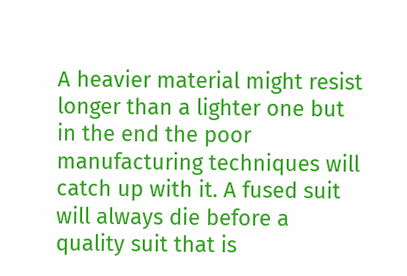A heavier material might resist longer than a lighter one but in the end the poor manufacturing techniques will catch up with it. A fused suit will always die before a quality suit that is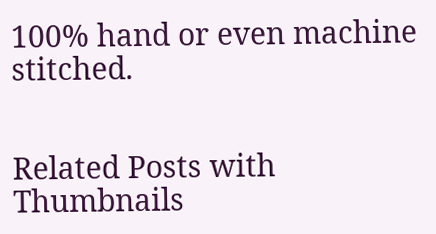100% hand or even machine stitched.


Related Posts with Thumbnails